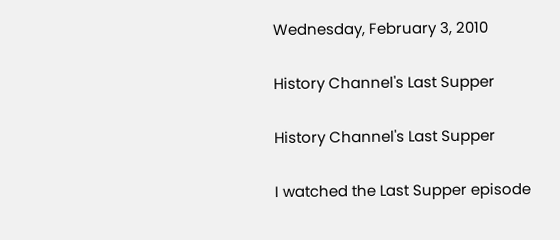Wednesday, February 3, 2010

History Channel's Last Supper

History Channel's Last Supper

I watched the Last Supper episode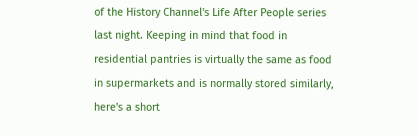of the History Channel's Life After People series last night. Keeping in mind that food in residential pantries is virtually the same as food in supermarkets and is normally stored similarly, here's a short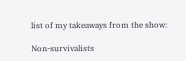list of my takeaways from the show:

Non-survivalists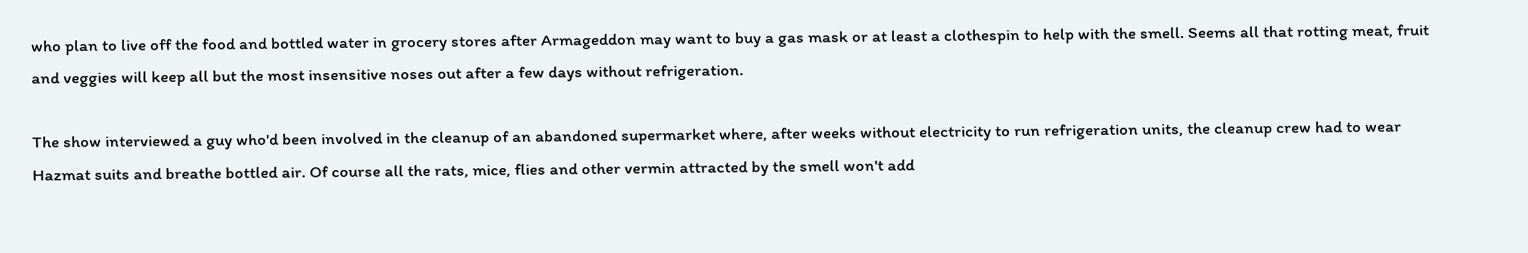who plan to live off the food and bottled water in grocery stores after Armageddon may want to buy a gas mask or at least a clothespin to help with the smell. Seems all that rotting meat, fruit and veggies will keep all but the most insensitive noses out after a few days without refrigeration.

The show interviewed a guy who'd been involved in the cleanup of an abandoned supermarket where, after weeks without electricity to run refrigeration units, the cleanup crew had to wear Hazmat suits and breathe bottled air. Of course all the rats, mice, flies and other vermin attracted by the smell won't add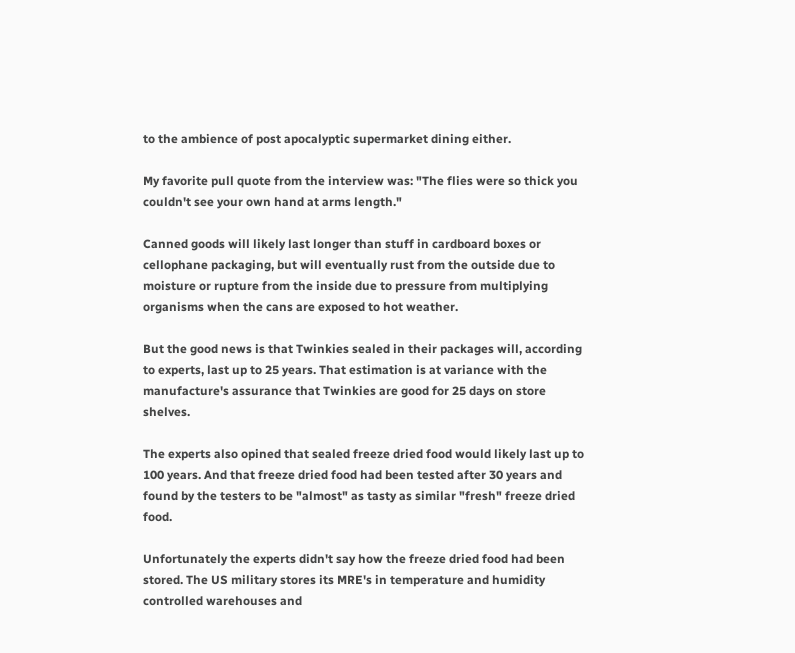to the ambience of post apocalyptic supermarket dining either.

My favorite pull quote from the interview was: "The flies were so thick you couldn't see your own hand at arms length."

Canned goods will likely last longer than stuff in cardboard boxes or cellophane packaging, but will eventually rust from the outside due to moisture or rupture from the inside due to pressure from multiplying organisms when the cans are exposed to hot weather.

But the good news is that Twinkies sealed in their packages will, according to experts, last up to 25 years. That estimation is at variance with the manufacture's assurance that Twinkies are good for 25 days on store shelves.

The experts also opined that sealed freeze dried food would likely last up to 100 years. And that freeze dried food had been tested after 30 years and found by the testers to be "almost" as tasty as similar "fresh" freeze dried food.

Unfortunately the experts didn't say how the freeze dried food had been stored. The US military stores its MRE's in temperature and humidity controlled warehouses and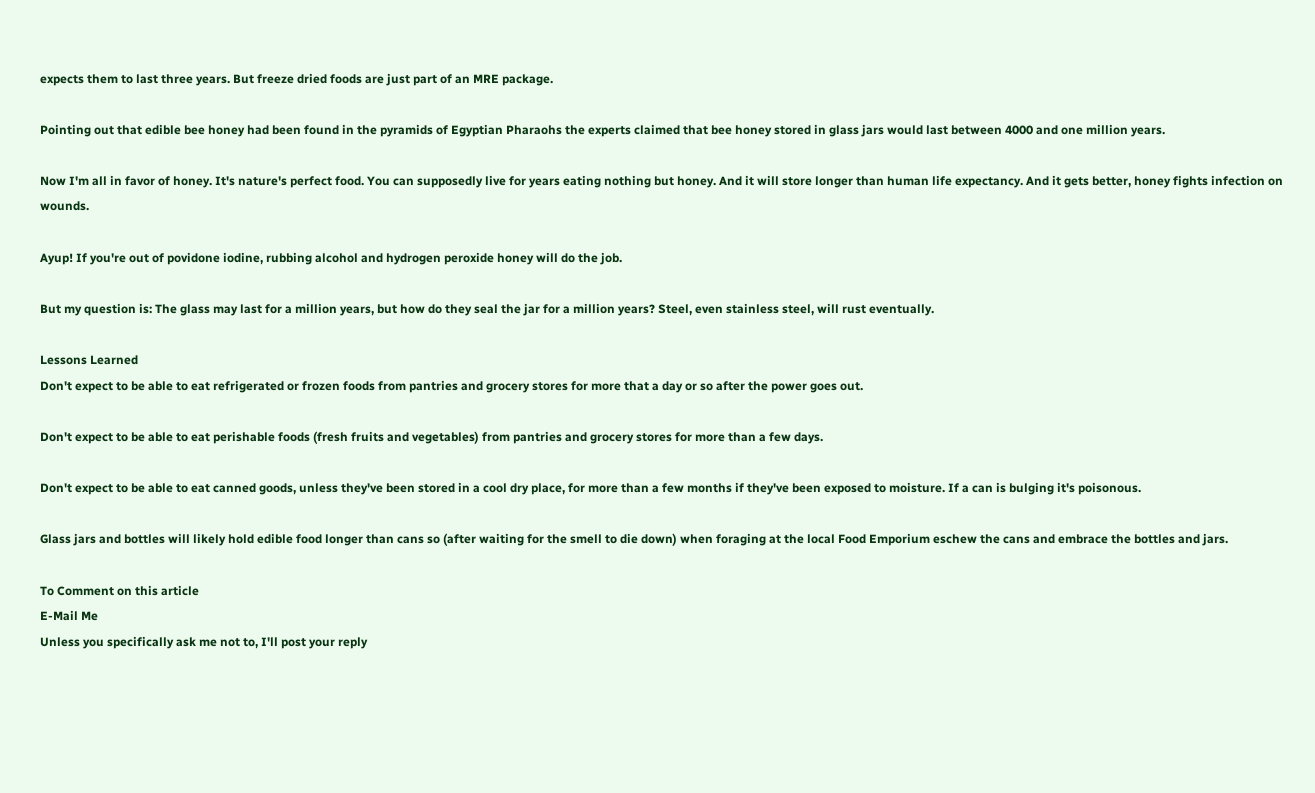expects them to last three years. But freeze dried foods are just part of an MRE package.

Pointing out that edible bee honey had been found in the pyramids of Egyptian Pharaohs the experts claimed that bee honey stored in glass jars would last between 4000 and one million years.

Now I'm all in favor of honey. It's nature's perfect food. You can supposedly live for years eating nothing but honey. And it will store longer than human life expectancy. And it gets better, honey fights infection on wounds.

Ayup! If you're out of povidone iodine, rubbing alcohol and hydrogen peroxide honey will do the job.

But my question is: The glass may last for a million years, but how do they seal the jar for a million years? Steel, even stainless steel, will rust eventually.

Lessons Learned
Don't expect to be able to eat refrigerated or frozen foods from pantries and grocery stores for more that a day or so after the power goes out.

Don't expect to be able to eat perishable foods (fresh fruits and vegetables) from pantries and grocery stores for more than a few days.

Don't expect to be able to eat canned goods, unless they've been stored in a cool dry place, for more than a few months if they've been exposed to moisture. If a can is bulging it's poisonous.

Glass jars and bottles will likely hold edible food longer than cans so (after waiting for the smell to die down) when foraging at the local Food Emporium eschew the cans and embrace the bottles and jars.

To Comment on this article
E-Mail Me
Unless you specifically ask me not to, I'll post your reply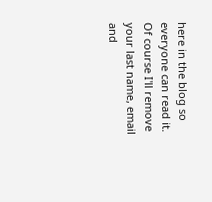here in the blog so everyone can read it. Of course I'll remove your last name, email and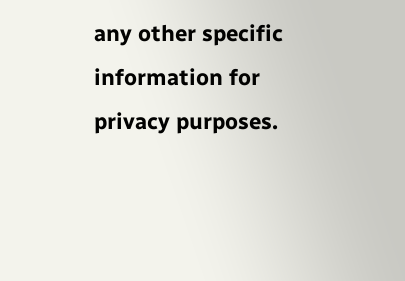any other specific information for privacy purposes.